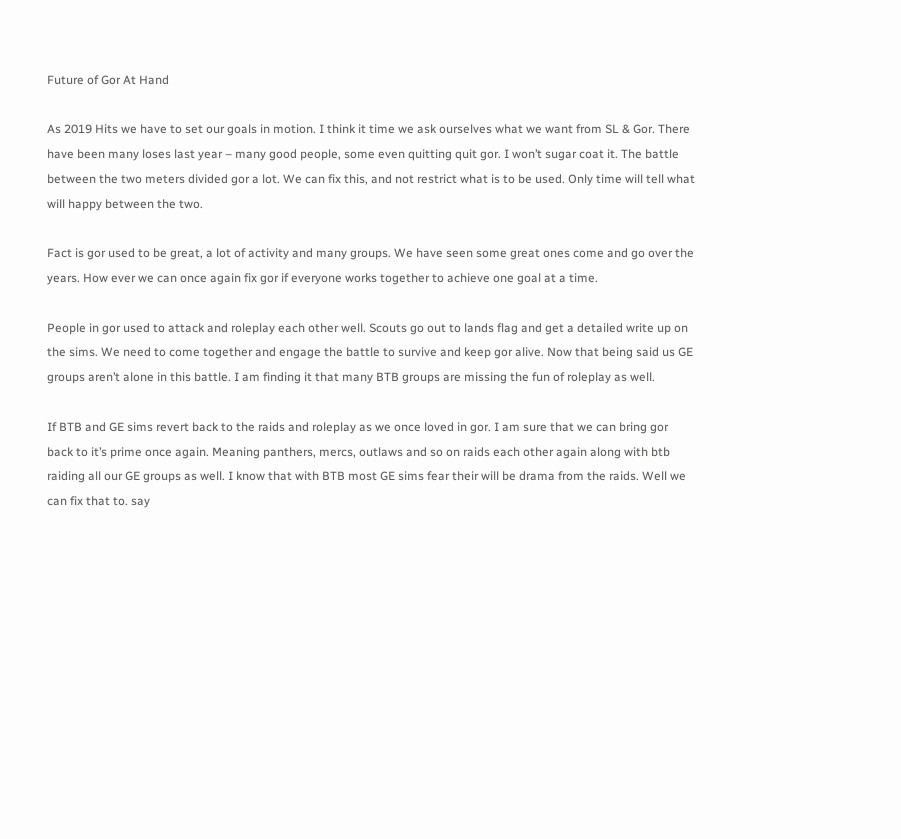Future of Gor At Hand

As 2019 Hits we have to set our goals in motion. I think it time we ask ourselves what we want from SL & Gor. There have been many loses last year – many good people, some even quitting quit gor. I won’t sugar coat it. The battle between the two meters divided gor a lot. We can fix this, and not restrict what is to be used. Only time will tell what will happy between the two.

Fact is gor used to be great, a lot of activity and many groups. We have seen some great ones come and go over the years. How ever we can once again fix gor if everyone works together to achieve one goal at a time.

People in gor used to attack and roleplay each other well. Scouts go out to lands flag and get a detailed write up on the sims. We need to come together and engage the battle to survive and keep gor alive. Now that being said us GE groups aren’t alone in this battle. I am finding it that many BTB groups are missing the fun of roleplay as well.

If BTB and GE sims revert back to the raids and roleplay as we once loved in gor. I am sure that we can bring gor back to it’s prime once again. Meaning panthers, mercs, outlaws and so on raids each other again along with btb raiding all our GE groups as well. I know that with BTB most GE sims fear their will be drama from the raids. Well we can fix that to. say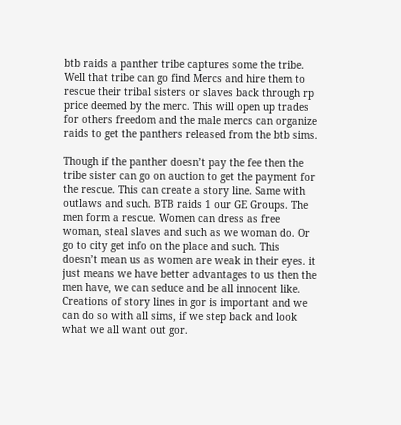btb raids a panther tribe captures some the tribe. Well that tribe can go find Mercs and hire them to rescue their tribal sisters or slaves back through rp price deemed by the merc. This will open up trades for others freedom and the male mercs can organize raids to get the panthers released from the btb sims.

Though if the panther doesn’t pay the fee then the tribe sister can go on auction to get the payment for the rescue. This can create a story line. Same with outlaws and such. BTB raids 1 our GE Groups. The men form a rescue. Women can dress as free woman, steal slaves and such as we woman do. Or go to city get info on the place and such. This doesn’t mean us as women are weak in their eyes. it just means we have better advantages to us then the men have, we can seduce and be all innocent like. Creations of story lines in gor is important and we can do so with all sims, if we step back and look what we all want out gor.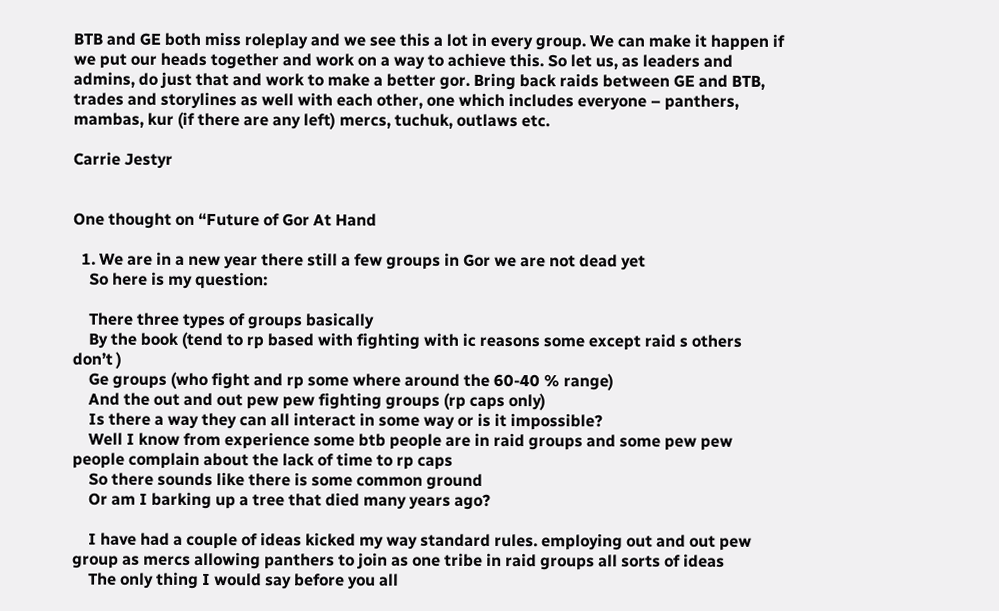BTB and GE both miss roleplay and we see this a lot in every group. We can make it happen if we put our heads together and work on a way to achieve this. So let us, as leaders and admins, do just that and work to make a better gor. Bring back raids between GE and BTB, trades and storylines as well with each other, one which includes everyone – panthers, mambas, kur (if there are any left) mercs, tuchuk, outlaws etc.

Carrie Jestyr


One thought on “Future of Gor At Hand

  1. We are in a new year there still a few groups in Gor we are not dead yet
    So here is my question:

    There three types of groups basically
    By the book (tend to rp based with fighting with ic reasons some except raid s others don’t )
    Ge groups (who fight and rp some where around the 60-40 % range)
    And the out and out pew pew fighting groups (rp caps only)
    Is there a way they can all interact in some way or is it impossible?
    Well I know from experience some btb people are in raid groups and some pew pew people complain about the lack of time to rp caps
    So there sounds like there is some common ground
    Or am I barking up a tree that died many years ago?

    I have had a couple of ideas kicked my way standard rules. employing out and out pew group as mercs allowing panthers to join as one tribe in raid groups all sorts of ideas
    The only thing I would say before you all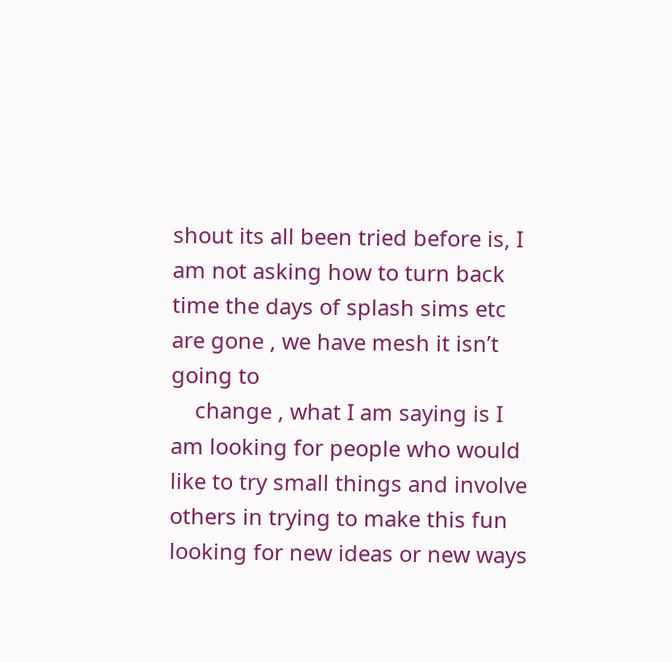shout its all been tried before is, I am not asking how to turn back time the days of splash sims etc are gone , we have mesh it isn’t going to
    change , what I am saying is I am looking for people who would like to try small things and involve others in trying to make this fun looking for new ideas or new ways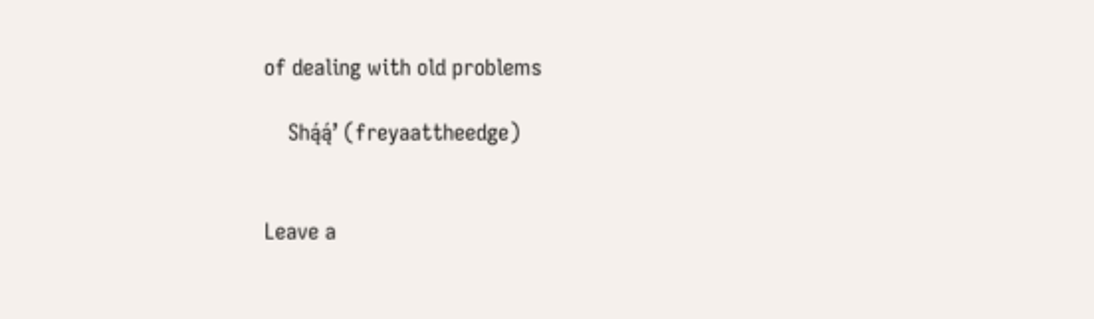of dealing with old problems

    Shą́ą́ʼ (freyaattheedge)


Leave a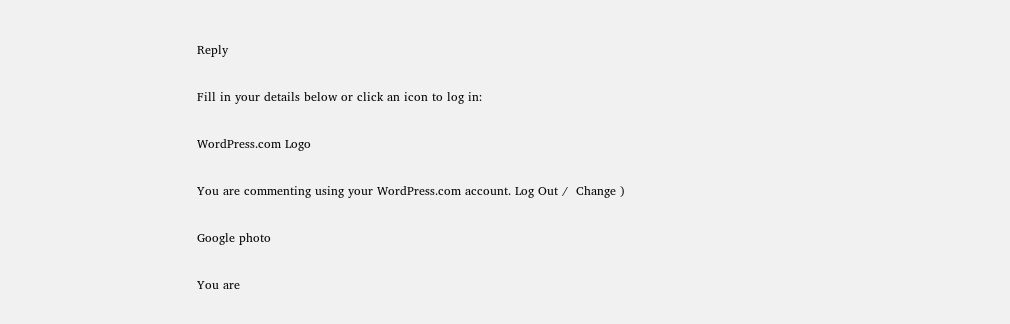Reply

Fill in your details below or click an icon to log in:

WordPress.com Logo

You are commenting using your WordPress.com account. Log Out /  Change )

Google photo

You are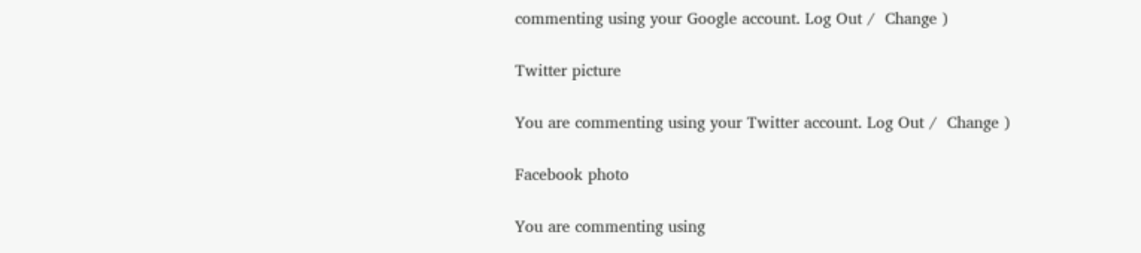commenting using your Google account. Log Out /  Change )

Twitter picture

You are commenting using your Twitter account. Log Out /  Change )

Facebook photo

You are commenting using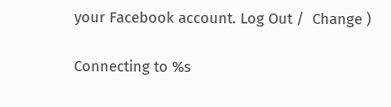your Facebook account. Log Out /  Change )

Connecting to %s